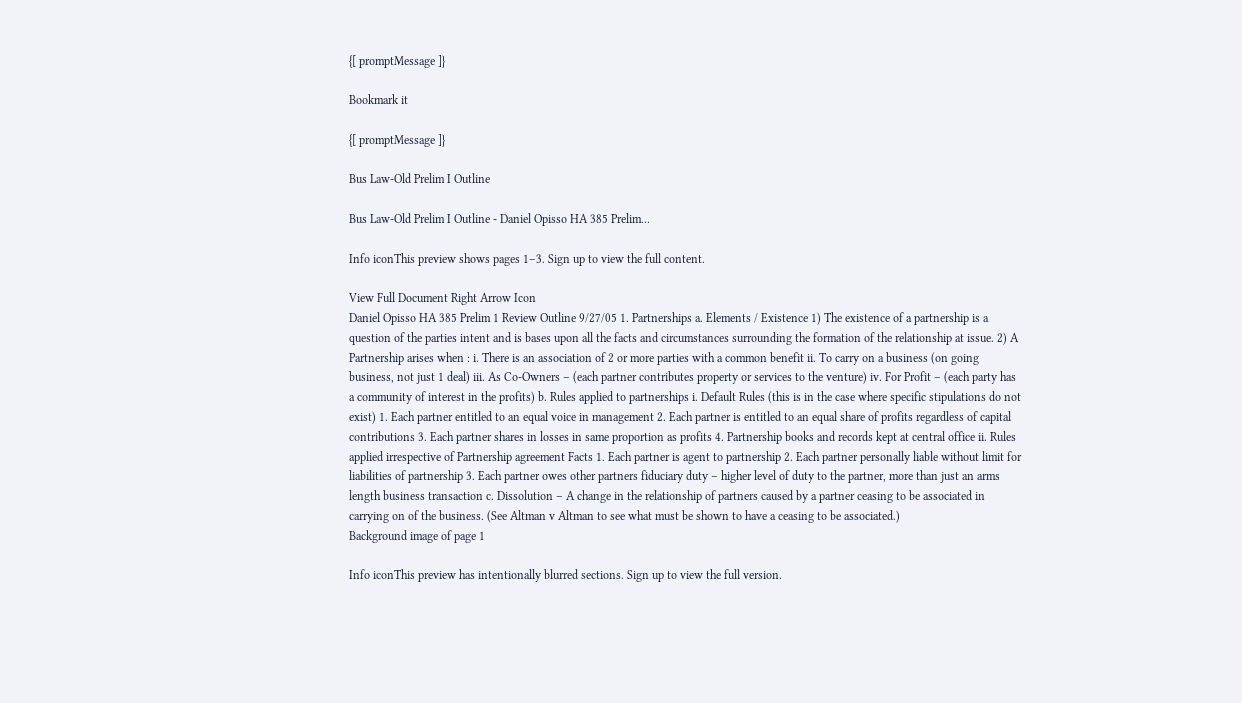{[ promptMessage ]}

Bookmark it

{[ promptMessage ]}

Bus Law-Old Prelim I Outline

Bus Law-Old Prelim I Outline - Daniel Opisso HA 385 Prelim...

Info iconThis preview shows pages 1–3. Sign up to view the full content.

View Full Document Right Arrow Icon
Daniel Opisso HA 385 Prelim 1 Review Outline 9/27/05 1. Partnerships a. Elements / Existence 1) The existence of a partnership is a question of the parties intent and is bases upon all the facts and circumstances surrounding the formation of the relationship at issue. 2) A Partnership arises when : i. There is an association of 2 or more parties with a common benefit ii. To carry on a business (on going business, not just 1 deal) iii. As Co-Owners – (each partner contributes property or services to the venture) iv. For Profit – (each party has a community of interest in the profits) b. Rules applied to partnerships i. Default Rules (this is in the case where specific stipulations do not exist) 1. Each partner entitled to an equal voice in management 2. Each partner is entitled to an equal share of profits regardless of capital contributions 3. Each partner shares in losses in same proportion as profits 4. Partnership books and records kept at central office ii. Rules applied irrespective of Partnership agreement Facts 1. Each partner is agent to partnership 2. Each partner personally liable without limit for liabilities of partnership 3. Each partner owes other partners fiduciary duty – higher level of duty to the partner, more than just an arms length business transaction c. Dissolution – A change in the relationship of partners caused by a partner ceasing to be associated in carrying on of the business. (See Altman v Altman to see what must be shown to have a ceasing to be associated.)
Background image of page 1

Info iconThis preview has intentionally blurred sections. Sign up to view the full version.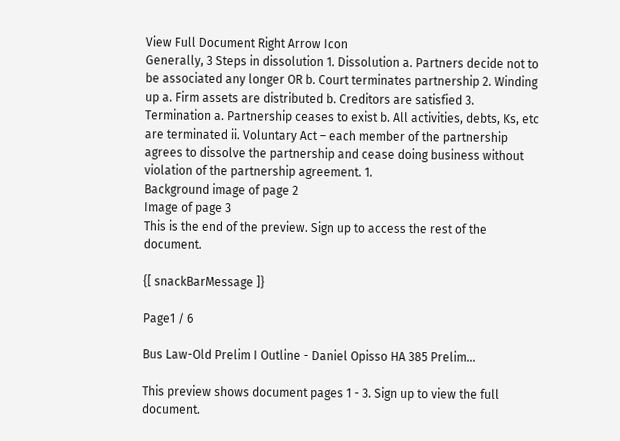View Full Document Right Arrow Icon
Generally, 3 Steps in dissolution 1. Dissolution a. Partners decide not to be associated any longer OR b. Court terminates partnership 2. Winding up a. Firm assets are distributed b. Creditors are satisfied 3. Termination a. Partnership ceases to exist b. All activities, debts, Ks, etc are terminated ii. Voluntary Act – each member of the partnership agrees to dissolve the partnership and cease doing business without violation of the partnership agreement. 1.
Background image of page 2
Image of page 3
This is the end of the preview. Sign up to access the rest of the document.

{[ snackBarMessage ]}

Page1 / 6

Bus Law-Old Prelim I Outline - Daniel Opisso HA 385 Prelim...

This preview shows document pages 1 - 3. Sign up to view the full document.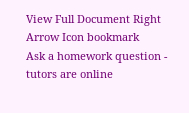View Full Document Right Arrow Icon bookmark
Ask a homework question - tutors are online